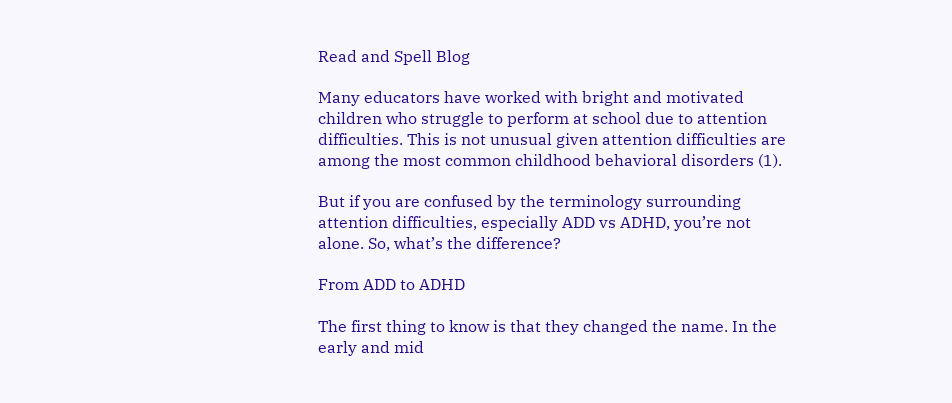Read and Spell Blog

Many educators have worked with bright and motivated children who struggle to perform at school due to attention difficulties. This is not unusual given attention difficulties are among the most common childhood behavioral disorders (1).

But if you are confused by the terminology surrounding attention difficulties, especially ADD vs ADHD, you’re not alone. So, what’s the difference?

From ADD to ADHD

The first thing to know is that they changed the name. In the early and mid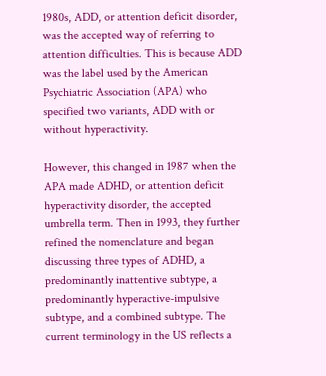1980s, ADD, or attention deficit disorder, was the accepted way of referring to attention difficulties. This is because ADD was the label used by the American Psychiatric Association (APA) who specified two variants, ADD with or without hyperactivity.

However, this changed in 1987 when the APA made ADHD, or attention deficit hyperactivity disorder, the accepted umbrella term. Then in 1993, they further refined the nomenclature and began discussing three types of ADHD, a predominantly inattentive subtype, a predominantly hyperactive-impulsive subtype, and a combined subtype. The current terminology in the US reflects a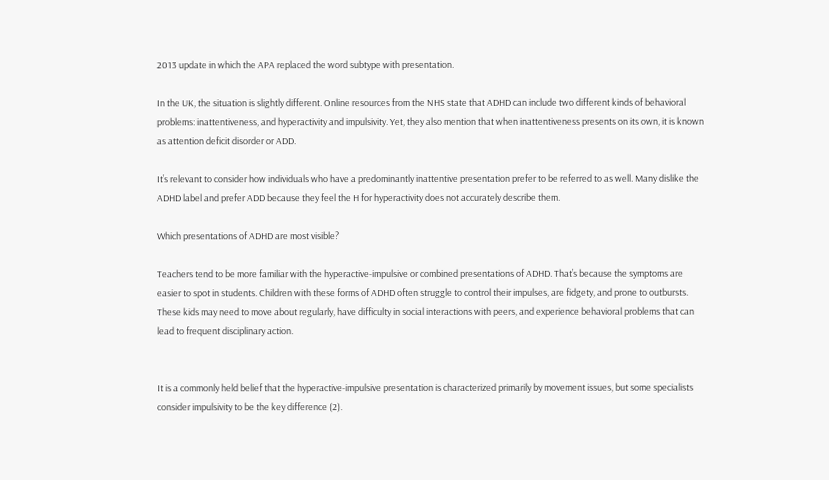2013 update in which the APA replaced the word subtype with presentation.

In the UK, the situation is slightly different. Online resources from the NHS state that ADHD can include two different kinds of behavioral problems: inattentiveness, and hyperactivity and impulsivity. Yet, they also mention that when inattentiveness presents on its own, it is known as attention deficit disorder or ADD.

It’s relevant to consider how individuals who have a predominantly inattentive presentation prefer to be referred to as well. Many dislike the ADHD label and prefer ADD because they feel the H for hyperactivity does not accurately describe them.

Which presentations of ADHD are most visible?

Teachers tend to be more familiar with the hyperactive-impulsive or combined presentations of ADHD. That’s because the symptoms are easier to spot in students. Children with these forms of ADHD often struggle to control their impulses, are fidgety, and prone to outbursts. These kids may need to move about regularly, have difficulty in social interactions with peers, and experience behavioral problems that can lead to frequent disciplinary action.


It is a commonly held belief that the hyperactive-impulsive presentation is characterized primarily by movement issues, but some specialists consider impulsivity to be the key difference (2).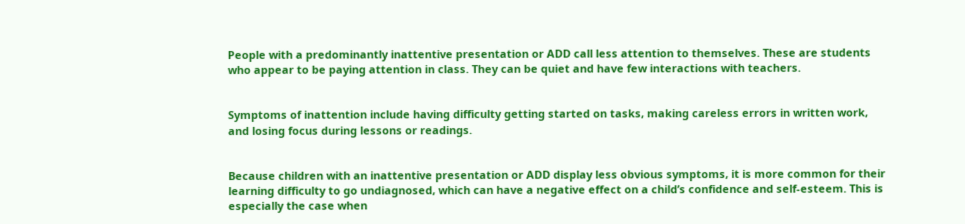People with a predominantly inattentive presentation or ADD call less attention to themselves. These are students who appear to be paying attention in class. They can be quiet and have few interactions with teachers.


Symptoms of inattention include having difficulty getting started on tasks, making careless errors in written work, and losing focus during lessons or readings.


Because children with an inattentive presentation or ADD display less obvious symptoms, it is more common for their learning difficulty to go undiagnosed, which can have a negative effect on a child’s confidence and self-esteem. This is especially the case when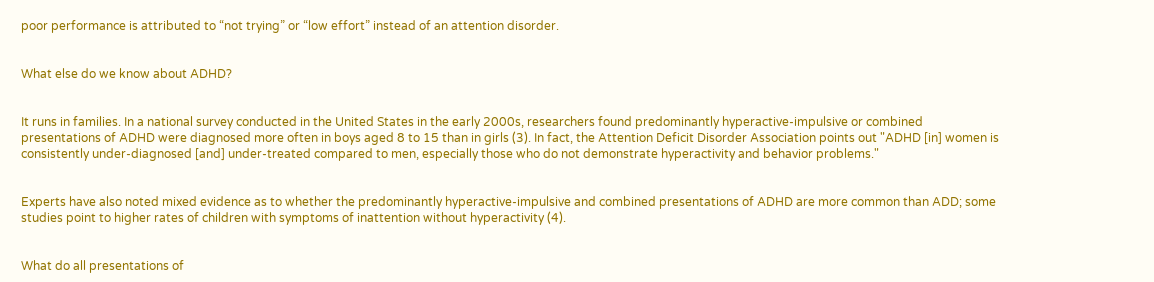poor performance is attributed to “not trying” or “low effort” instead of an attention disorder.


What else do we know about ADHD?


It runs in families. In a national survey conducted in the United States in the early 2000s, researchers found predominantly hyperactive-impulsive or combined presentations of ADHD were diagnosed more often in boys aged 8 to 15 than in girls (3). In fact, the Attention Deficit Disorder Association points out "ADHD [in] women is consistently under-diagnosed [and] under-treated compared to men, especially those who do not demonstrate hyperactivity and behavior problems."


Experts have also noted mixed evidence as to whether the predominantly hyperactive-impulsive and combined presentations of ADHD are more common than ADD; some studies point to higher rates of children with symptoms of inattention without hyperactivity (4).


What do all presentations of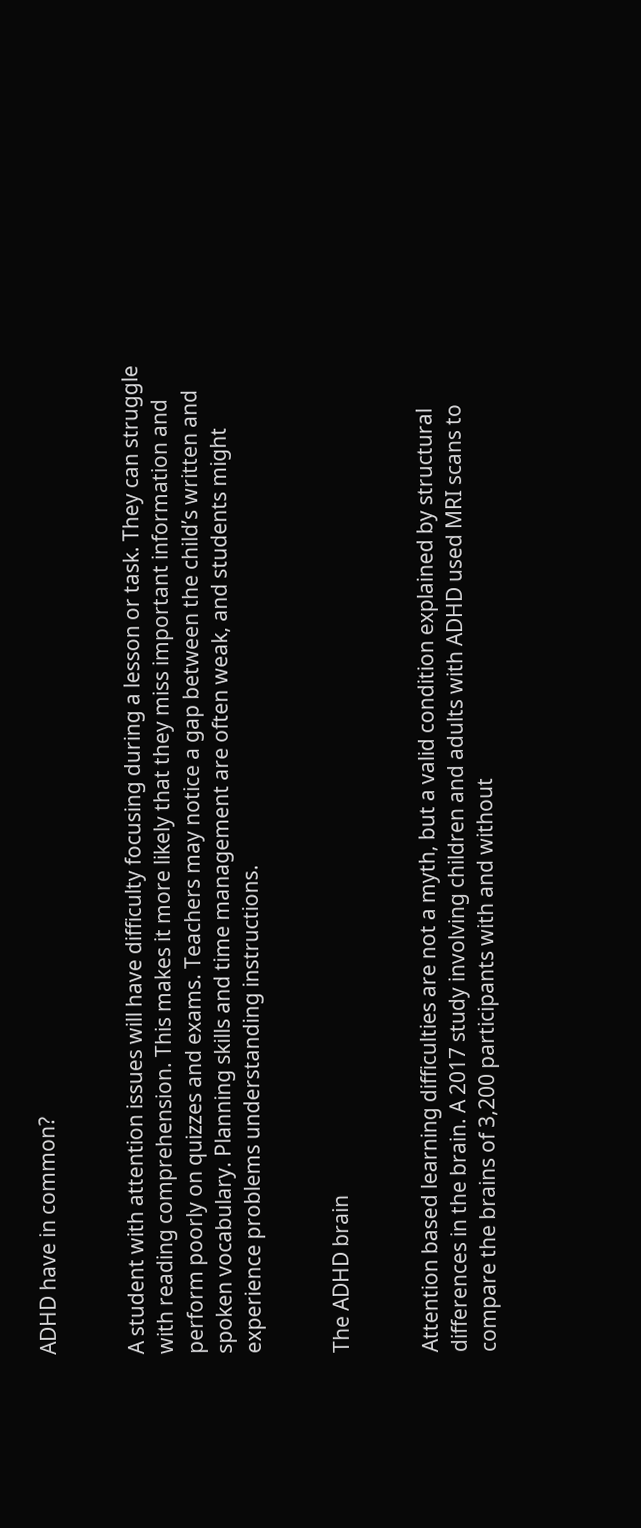ADHD have in common?


A student with attention issues will have difficulty focusing during a lesson or task. They can struggle with reading comprehension. This makes it more likely that they miss important information and perform poorly on quizzes and exams. Teachers may notice a gap between the child’s written and spoken vocabulary. Planning skills and time management are often weak, and students might experience problems understanding instructions.


The ADHD brain


Attention based learning difficulties are not a myth, but a valid condition explained by structural differences in the brain. A 2017 study involving children and adults with ADHD used MRI scans to compare the brains of 3,200 participants with and without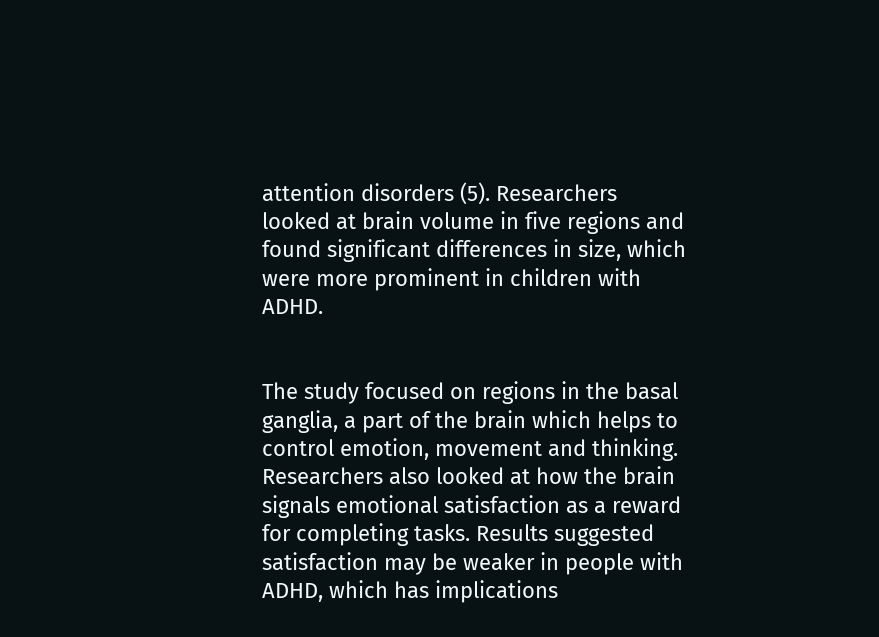attention disorders (5). Researchers looked at brain volume in five regions and found significant differences in size, which were more prominent in children with ADHD.


The study focused on regions in the basal ganglia, a part of the brain which helps to control emotion, movement and thinking. Researchers also looked at how the brain signals emotional satisfaction as a reward for completing tasks. Results suggested satisfaction may be weaker in people with ADHD, which has implications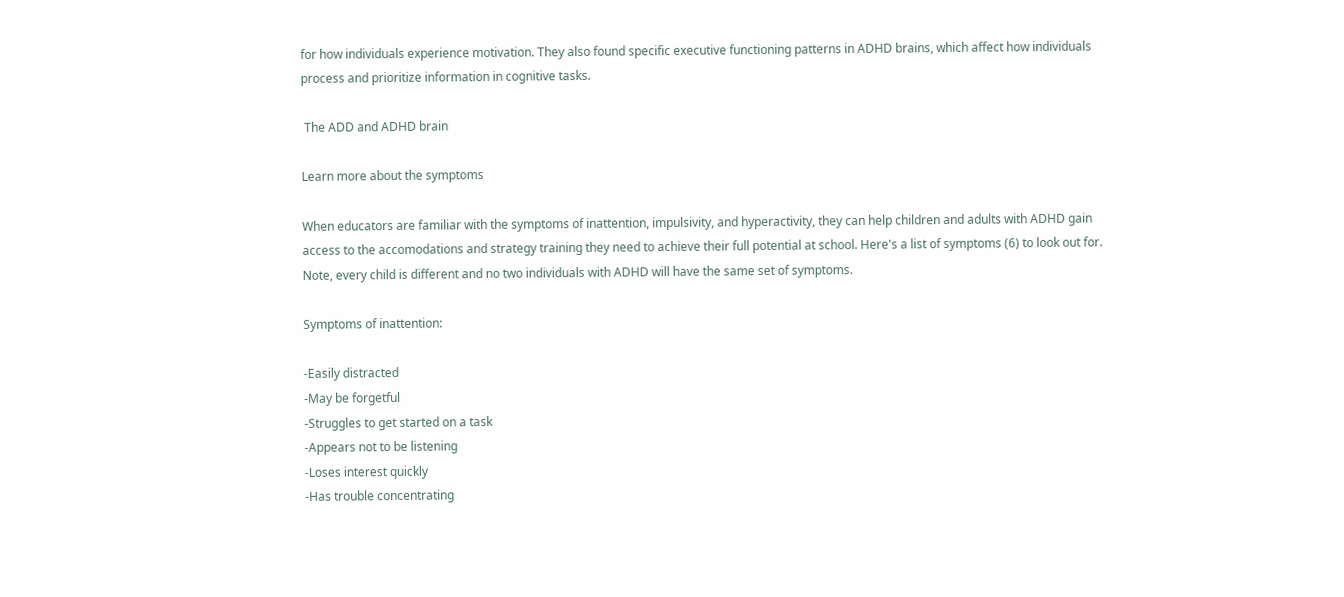for how individuals experience motivation. They also found specific executive functioning patterns in ADHD brains, which affect how individuals process and prioritize information in cognitive tasks.

 The ADD and ADHD brain

Learn more about the symptoms

When educators are familiar with the symptoms of inattention, impulsivity, and hyperactivity, they can help children and adults with ADHD gain access to the accomodations and strategy training they need to achieve their full potential at school. Here's a list of symptoms (6) to look out for. Note, every child is different and no two individuals with ADHD will have the same set of symptoms.

Symptoms of inattention:

-Easily distracted
-May be forgetful
-Struggles to get started on a task
-Appears not to be listening
-Loses interest quickly
-Has trouble concentrating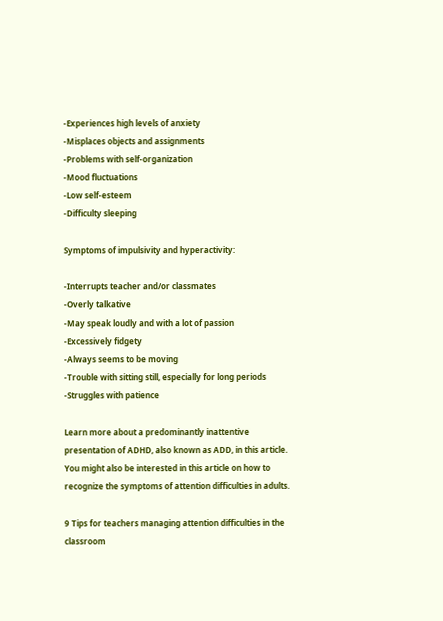-Experiences high levels of anxiety
-Misplaces objects and assignments
-Problems with self-organization
-Mood fluctuations
-Low self-esteem
-Difficulty sleeping

Symptoms of impulsivity and hyperactivity:

-Interrupts teacher and/or classmates
-Overly talkative
-May speak loudly and with a lot of passion
-Excessively fidgety
-Always seems to be moving
-Trouble with sitting still, especially for long periods
-Struggles with patience

Learn more about a predominantly inattentive presentation of ADHD, also known as ADD, in this article. You might also be interested in this article on how to recognize the symptoms of attention difficulties in adults.

9 Tips for teachers managing attention difficulties in the classroom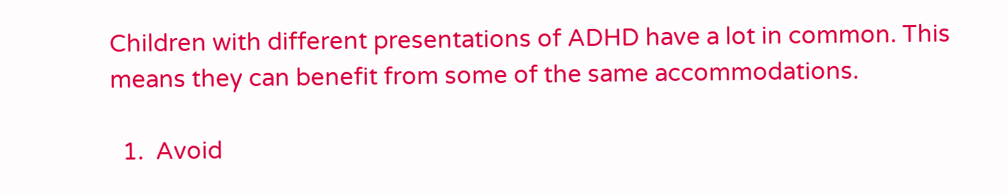Children with different presentations of ADHD have a lot in common. This means they can benefit from some of the same accommodations.

  1.  Avoid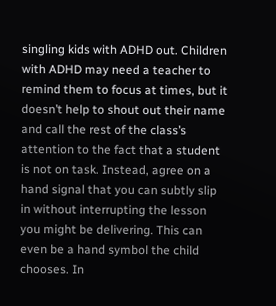singling kids with ADHD out. Children with ADHD may need a teacher to remind them to focus at times, but it doesn’t help to shout out their name and call the rest of the class’s attention to the fact that a student is not on task. Instead, agree on a hand signal that you can subtly slip in without interrupting the lesson you might be delivering. This can even be a hand symbol the child chooses. In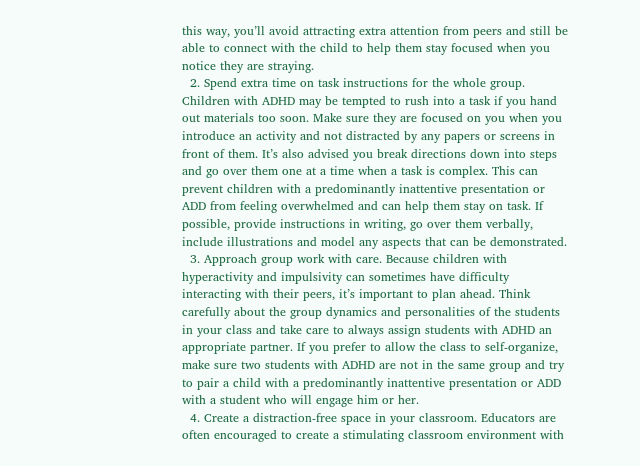this way, you’ll avoid attracting extra attention from peers and still be able to connect with the child to help them stay focused when you notice they are straying.
  2. Spend extra time on task instructions for the whole group. Children with ADHD may be tempted to rush into a task if you hand out materials too soon. Make sure they are focused on you when you introduce an activity and not distracted by any papers or screens in front of them. It’s also advised you break directions down into steps and go over them one at a time when a task is complex. This can prevent children with a predominantly inattentive presentation or ADD from feeling overwhelmed and can help them stay on task. If possible, provide instructions in writing, go over them verbally, include illustrations and model any aspects that can be demonstrated.
  3. Approach group work with care. Because children with hyperactivity and impulsivity can sometimes have difficulty interacting with their peers, it’s important to plan ahead. Think carefully about the group dynamics and personalities of the students in your class and take care to always assign students with ADHD an appropriate partner. If you prefer to allow the class to self-organize, make sure two students with ADHD are not in the same group and try to pair a child with a predominantly inattentive presentation or ADD with a student who will engage him or her.
  4. Create a distraction-free space in your classroom. Educators are often encouraged to create a stimulating classroom environment with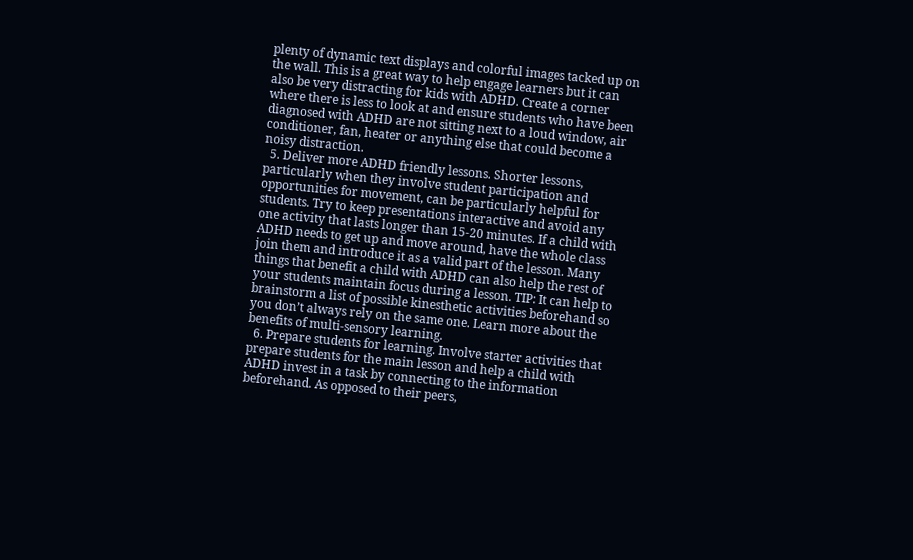plenty of dynamic text displays and colorful images tacked up on the wall. This is a great way to help engage learners but it can also be very distracting for kids with ADHD. Create a corner where there is less to look at and ensure students who have been diagnosed with ADHD are not sitting next to a loud window, air conditioner, fan, heater or anything else that could become a noisy distraction.
  5. Deliver more ADHD friendly lessons. Shorter lessons, particularly when they involve student participation and opportunities for movement, can be particularly helpful for students. Try to keep presentations interactive and avoid any one activity that lasts longer than 15-20 minutes. If a child with ADHD needs to get up and move around, have the whole class join them and introduce it as a valid part of the lesson. Many things that benefit a child with ADHD can also help the rest of your students maintain focus during a lesson. TIP: It can help to brainstorm a list of possible kinesthetic activities beforehand so you don’t always rely on the same one. Learn more about the benefits of multi-sensory learning.
  6. Prepare students for learning. Involve starter activities that prepare students for the main lesson and help a child with ADHD invest in a task by connecting to the information beforehand. As opposed to their peers,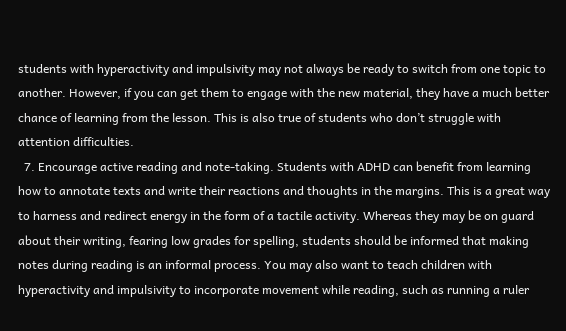students with hyperactivity and impulsivity may not always be ready to switch from one topic to another. However, if you can get them to engage with the new material, they have a much better chance of learning from the lesson. This is also true of students who don’t struggle with attention difficulties.
  7. Encourage active reading and note-taking. Students with ADHD can benefit from learning how to annotate texts and write their reactions and thoughts in the margins. This is a great way to harness and redirect energy in the form of a tactile activity. Whereas they may be on guard about their writing, fearing low grades for spelling, students should be informed that making notes during reading is an informal process. You may also want to teach children with hyperactivity and impulsivity to incorporate movement while reading, such as running a ruler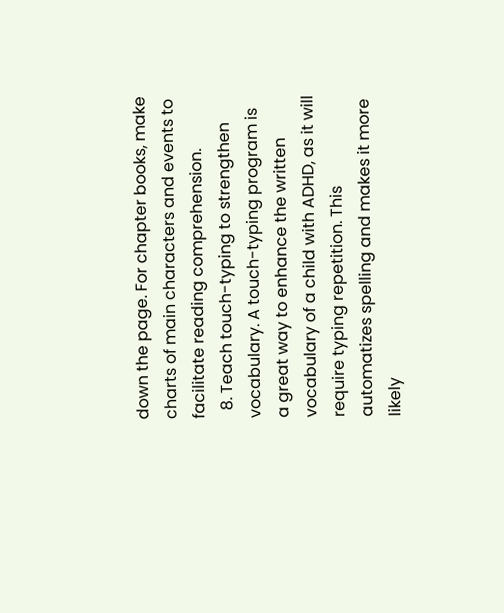down the page. For chapter books, make charts of main characters and events to facilitate reading comprehension.
  8. Teach touch-typing to strengthen vocabulary. A touch-typing program is a great way to enhance the written vocabulary of a child with ADHD, as it will require typing repetition. This automatizes spelling and makes it more likely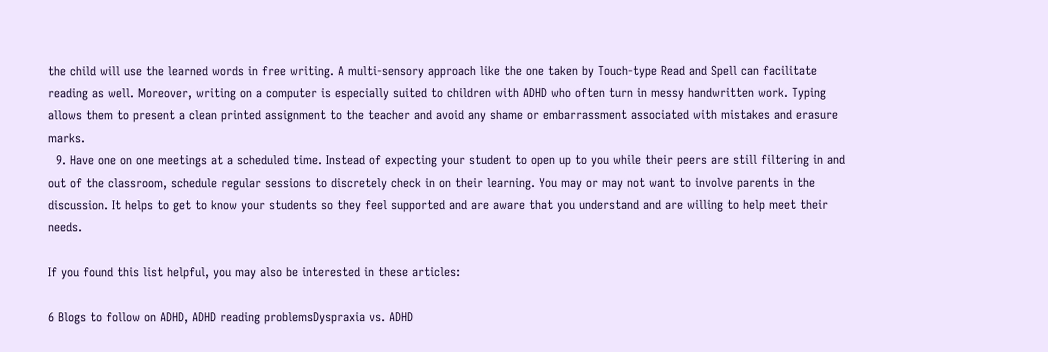the child will use the learned words in free writing. A multi-sensory approach like the one taken by Touch-type Read and Spell can facilitate reading as well. Moreover, writing on a computer is especially suited to children with ADHD who often turn in messy handwritten work. Typing allows them to present a clean printed assignment to the teacher and avoid any shame or embarrassment associated with mistakes and erasure marks.
  9. Have one on one meetings at a scheduled time. Instead of expecting your student to open up to you while their peers are still filtering in and out of the classroom, schedule regular sessions to discretely check in on their learning. You may or may not want to involve parents in the discussion. It helps to get to know your students so they feel supported and are aware that you understand and are willing to help meet their needs.

If you found this list helpful, you may also be interested in these articles:

6 Blogs to follow on ADHD, ADHD reading problemsDyspraxia vs. ADHD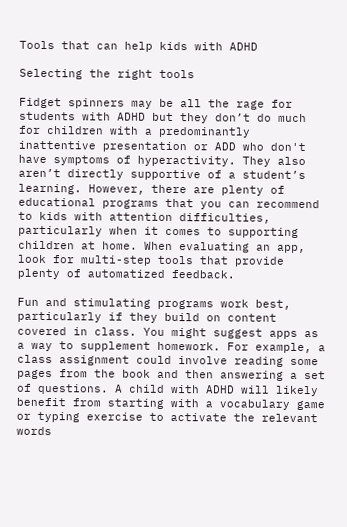Tools that can help kids with ADHD

Selecting the right tools

Fidget spinners may be all the rage for students with ADHD but they don’t do much for children with a predominantly inattentive presentation or ADD who don't have symptoms of hyperactivity. They also aren’t directly supportive of a student’s learning. However, there are plenty of educational programs that you can recommend to kids with attention difficulties, particularly when it comes to supporting children at home. When evaluating an app, look for multi-step tools that provide plenty of automatized feedback.

Fun and stimulating programs work best, particularly if they build on content covered in class. You might suggest apps as a way to supplement homework. For example, a class assignment could involve reading some pages from the book and then answering a set of questions. A child with ADHD will likely benefit from starting with a vocabulary game or typing exercise to activate the relevant words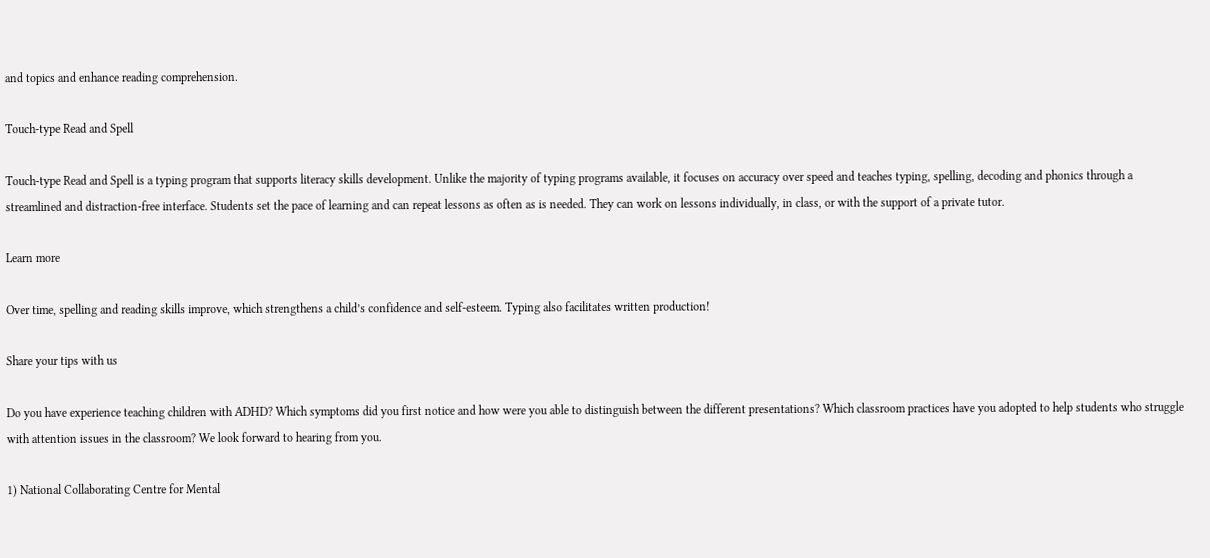and topics and enhance reading comprehension.

Touch-type Read and Spell

Touch-type Read and Spell is a typing program that supports literacy skills development. Unlike the majority of typing programs available, it focuses on accuracy over speed and teaches typing, spelling, decoding and phonics through a streamlined and distraction-free interface. Students set the pace of learning and can repeat lessons as often as is needed. They can work on lessons individually, in class, or with the support of a private tutor.

Learn more

Over time, spelling and reading skills improve, which strengthens a child’s confidence and self-esteem. Typing also facilitates written production!

Share your tips with us

Do you have experience teaching children with ADHD? Which symptoms did you first notice and how were you able to distinguish between the different presentations? Which classroom practices have you adopted to help students who struggle with attention issues in the classroom? We look forward to hearing from you.

1) National Collaborating Centre for Mental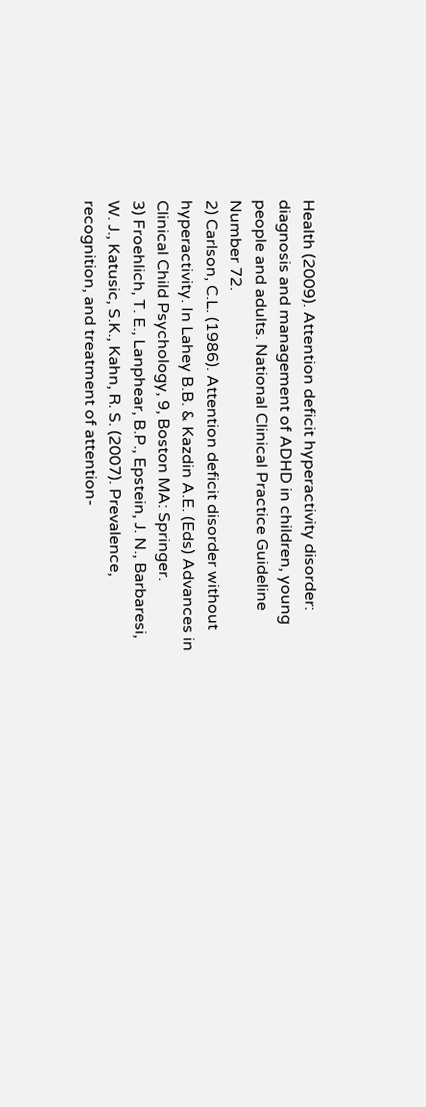Health (2009). Attention deficit hyperactivity disorder: diagnosis and management of ADHD in children, young people and adults. National Clinical Practice Guideline Number 72.
2) Carlson, C.L. (1986). Attention deficit disorder without hyperactivity. In Lahey B.B. & Kazdin A.E. (Eds) Advances in Clinical Child Psychology, 9, Boston MA: Springer.
3) Froehlich, T. E., Lanphear, B.P., Epstein, J. N., Barbaresi, W. J., Katusic, S.K., Kahn, R. S. (2007). Prevalence, recognition, and treatment of attention-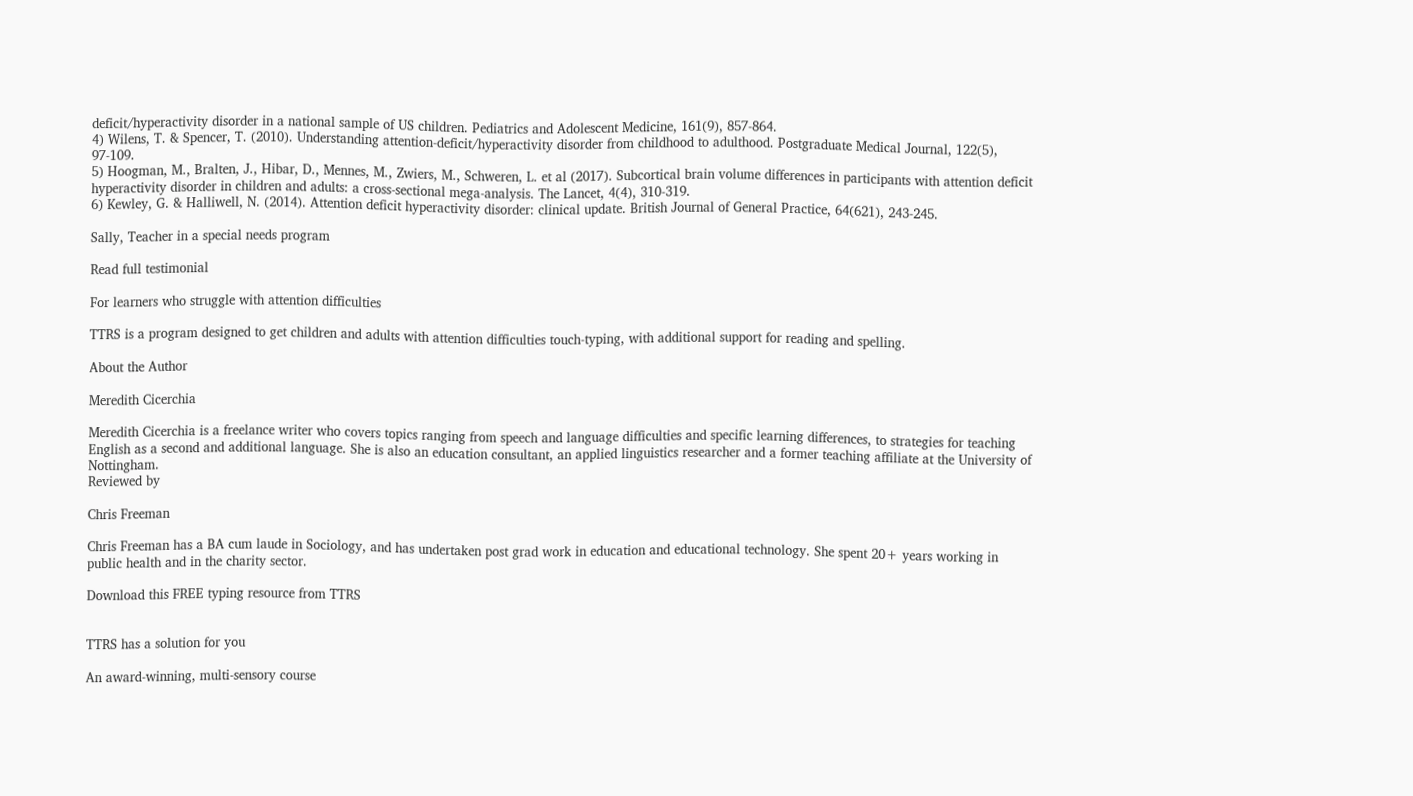deficit/hyperactivity disorder in a national sample of US children. Pediatrics and Adolescent Medicine, 161(9), 857-864.
4) Wilens, T. & Spencer, T. (2010). Understanding attention-deficit/hyperactivity disorder from childhood to adulthood. Postgraduate Medical Journal, 122(5), 97-109.
5) Hoogman, M., Bralten, J., Hibar, D., Mennes, M., Zwiers, M., Schweren, L. et al (2017). Subcortical brain volume differences in participants with attention deficit hyperactivity disorder in children and adults: a cross-sectional mega-analysis. The Lancet, 4(4), 310-319.
6) Kewley, G. & Halliwell, N. (2014). Attention deficit hyperactivity disorder: clinical update. British Journal of General Practice, 64(621), 243-245.

Sally, Teacher in a special needs program

Read full testimonial

For learners who struggle with attention difficulties

TTRS is a program designed to get children and adults with attention difficulties touch-typing, with additional support for reading and spelling.

About the Author

Meredith Cicerchia

Meredith Cicerchia is a freelance writer who covers topics ranging from speech and language difficulties and specific learning differences, to strategies for teaching English as a second and additional language. She is also an education consultant, an applied linguistics researcher and a former teaching affiliate at the University of Nottingham.
Reviewed by

Chris Freeman

Chris Freeman has a BA cum laude in Sociology, and has undertaken post grad work in education and educational technology. She spent 20+ years working in public health and in the charity sector.

Download this FREE typing resource from TTRS


TTRS has a solution for you

An award-winning, multi-sensory course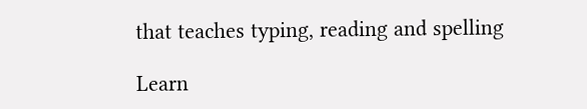that teaches typing, reading and spelling

Learn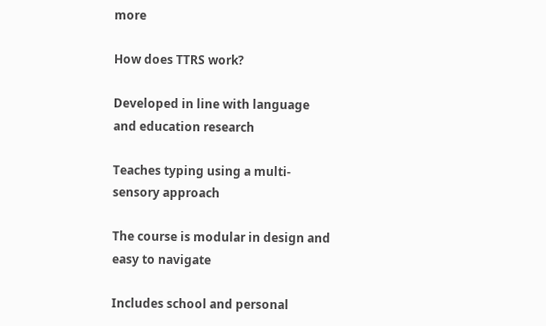more

How does TTRS work?

Developed in line with language and education research

Teaches typing using a multi-sensory approach

The course is modular in design and easy to navigate

Includes school and personal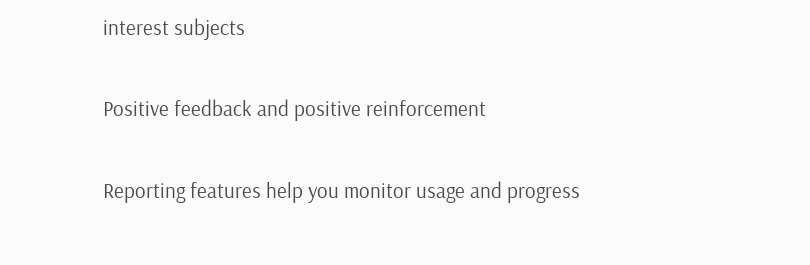interest subjects

Positive feedback and positive reinforcement

Reporting features help you monitor usage and progress